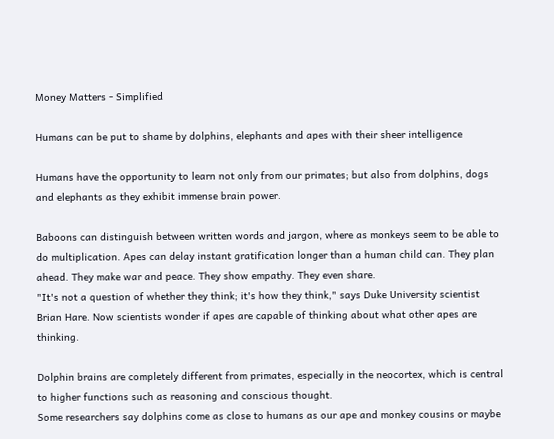Money Matters - Simplified

Humans can be put to shame by dolphins, elephants and apes with their sheer intelligence

Humans have the opportunity to learn not only from our primates; but also from dolphins, dogs and elephants as they exhibit immense brain power.

Baboons can distinguish between written words and jargon, where as monkeys seem to be able to do multiplication. Apes can delay instant gratification longer than a human child can. They plan ahead. They make war and peace. They show empathy. They even share.
"It's not a question of whether they think; it's how they think," says Duke University scientist Brian Hare. Now scientists wonder if apes are capable of thinking about what other apes are thinking.

Dolphin brains are completely different from primates, especially in the neocortex, which is central to higher functions such as reasoning and conscious thought.
Some researchers say dolphins come as close to humans as our ape and monkey cousins or maybe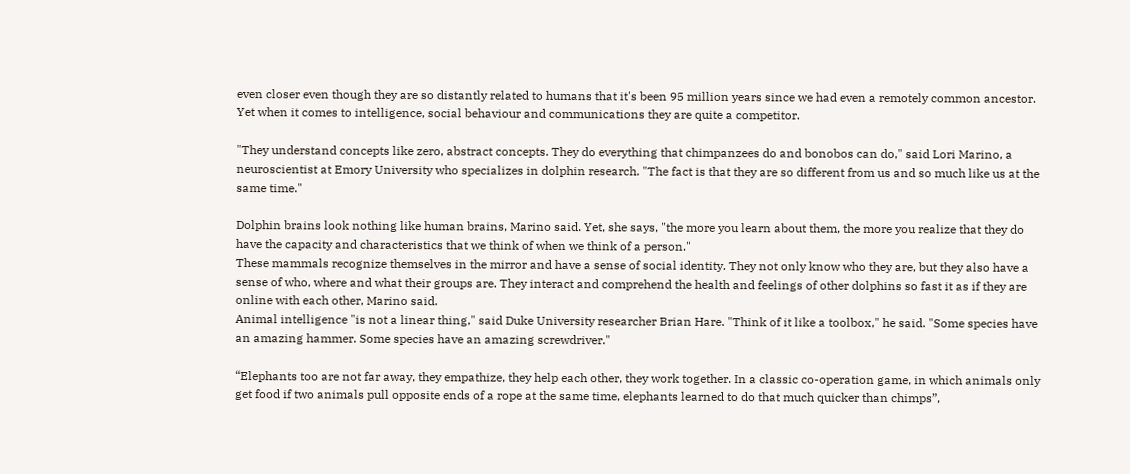even closer even though they are so distantly related to humans that it's been 95 million years since we had even a remotely common ancestor. Yet when it comes to intelligence, social behaviour and communications they are quite a competitor.

"They understand concepts like zero, abstract concepts. They do everything that chimpanzees do and bonobos can do," said Lori Marino, a neuroscientist at Emory University who specializes in dolphin research. "The fact is that they are so different from us and so much like us at the same time."

Dolphin brains look nothing like human brains, Marino said. Yet, she says, "the more you learn about them, the more you realize that they do have the capacity and characteristics that we think of when we think of a person."
These mammals recognize themselves in the mirror and have a sense of social identity. They not only know who they are, but they also have a sense of who, where and what their groups are. They interact and comprehend the health and feelings of other dolphins so fast it as if they are online with each other, Marino said.
Animal intelligence "is not a linear thing," said Duke University researcher Brian Hare. "Think of it like a toolbox," he said. "Some species have an amazing hammer. Some species have an amazing screwdriver."

“Elephants too are not far away, they empathize, they help each other, they work together. In a classic co-operation game, in which animals only get food if two animals pull opposite ends of a rope at the same time, elephants learned to do that much quicker than chimps”,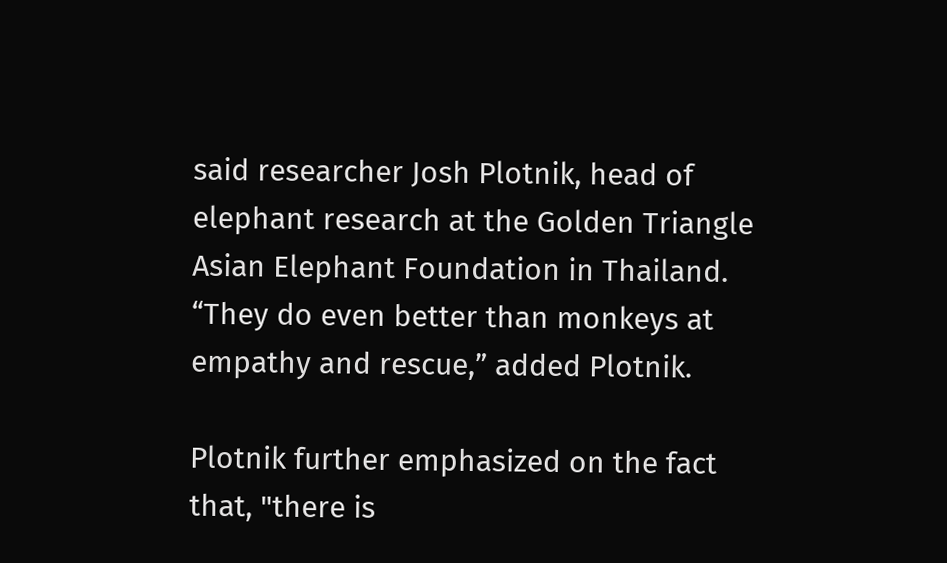said researcher Josh Plotnik, head of elephant research at the Golden Triangle Asian Elephant Foundation in Thailand.
“They do even better than monkeys at empathy and rescue,” added Plotnik.

Plotnik further emphasized on the fact that, "there is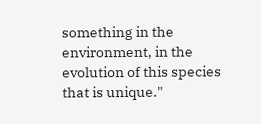something in the environment, in the evolution of this species that is unique."